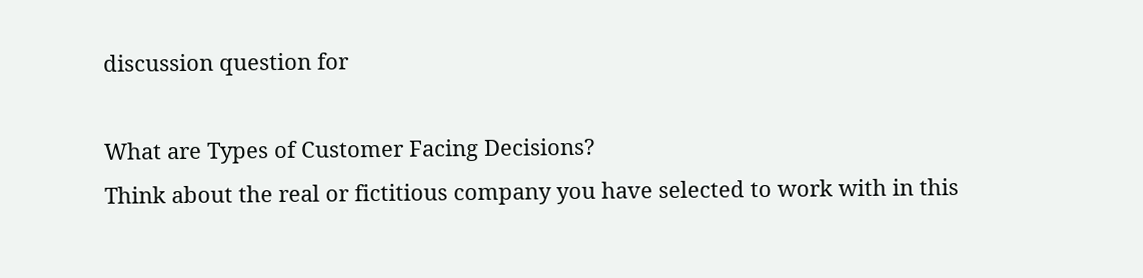discussion question for

What are Types of Customer Facing Decisions?
Think about the real or fictitious company you have selected to work with in this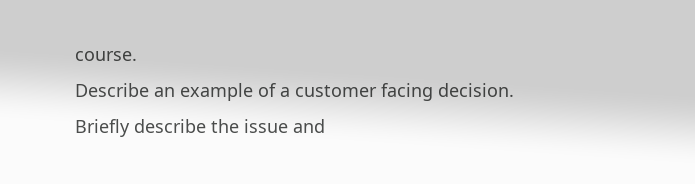course.
Describe an example of a customer facing decision. Briefly describe the issue and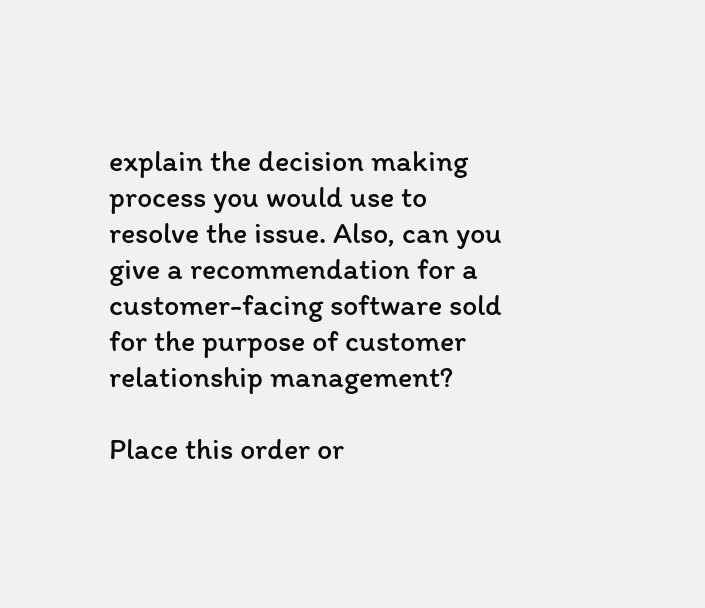explain the decision making process you would use to resolve the issue. Also, can you give a recommendation for a customer-facing software sold for the purpose of customer relationship management?

Place this order or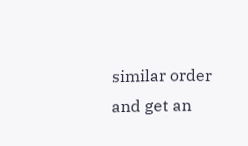similar order and get an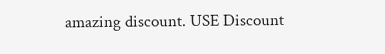amazing discount. USE Discount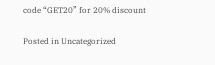code “GET20” for 20% discount

Posted in Uncategorized